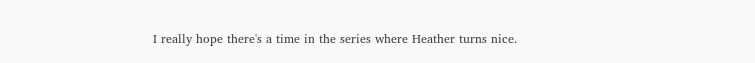I really hope there's a time in the series where Heather turns nice.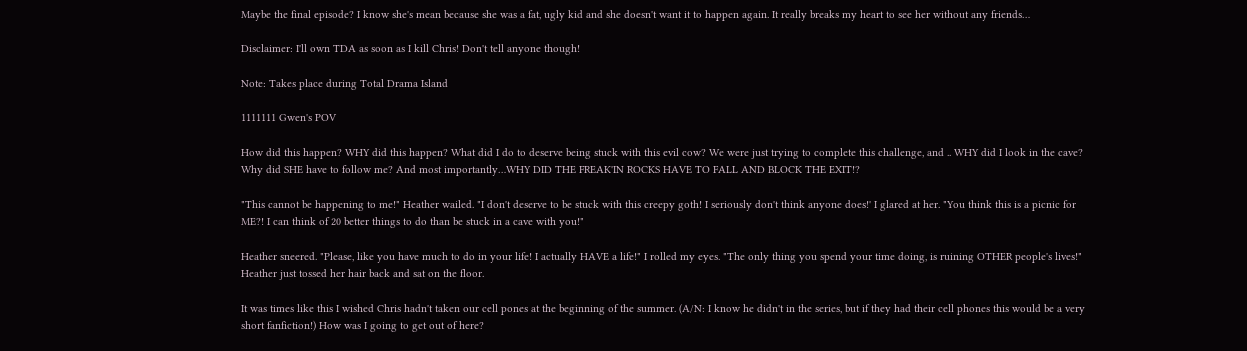Maybe the final episode? I know she's mean because she was a fat, ugly kid and she doesn't want it to happen again. It really breaks my heart to see her without any friends…

Disclaimer: I'll own TDA as soon as I kill Chris! Don't tell anyone though!

Note: Takes place during Total Drama Island

1111111 Gwen's POV

How did this happen? WHY did this happen? What did I do to deserve being stuck with this evil cow? We were just trying to complete this challenge, and .. WHY did I look in the cave? Why did SHE have to follow me? And most importantly…WHY DID THE FREAK'IN ROCKS HAVE TO FALL AND BLOCK THE EXIT!?

"This cannot be happening to me!" Heather wailed. "I don't deserve to be stuck with this creepy goth! I seriously don't think anyone does!' I glared at her. "You think this is a picnic for ME?! I can think of 20 better things to do than be stuck in a cave with you!"

Heather sneered. "Please, like you have much to do in your life! I actually HAVE a life!" I rolled my eyes. "The only thing you spend your time doing, is ruining OTHER people's lives!" Heather just tossed her hair back and sat on the floor.

It was times like this I wished Chris hadn't taken our cell pones at the beginning of the summer. (A/N: I know he didn't in the series, but if they had their cell phones this would be a very short fanfiction!) How was I going to get out of here?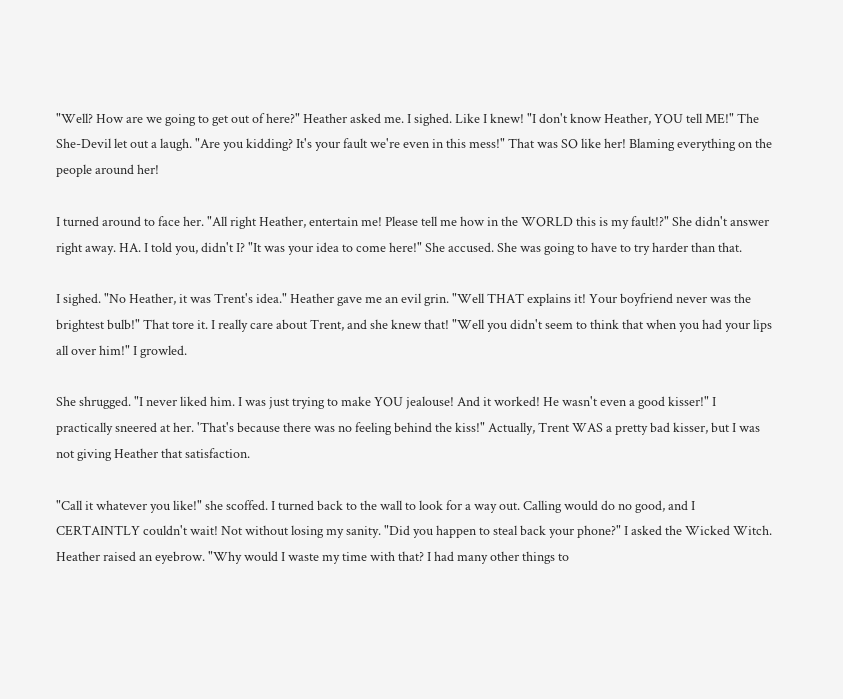"Well? How are we going to get out of here?" Heather asked me. I sighed. Like I knew! "I don't know Heather, YOU tell ME!" The She-Devil let out a laugh. "Are you kidding? It's your fault we're even in this mess!" That was SO like her! Blaming everything on the people around her!

I turned around to face her. "All right Heather, entertain me! Please tell me how in the WORLD this is my fault!?" She didn't answer right away. HA. I told you, didn't I? "It was your idea to come here!" She accused. She was going to have to try harder than that.

I sighed. "No Heather, it was Trent's idea." Heather gave me an evil grin. "Well THAT explains it! Your boyfriend never was the brightest bulb!" That tore it. I really care about Trent, and she knew that! "Well you didn't seem to think that when you had your lips all over him!" I growled.

She shrugged. "I never liked him. I was just trying to make YOU jealouse! And it worked! He wasn't even a good kisser!" I practically sneered at her. 'That's because there was no feeling behind the kiss!" Actually, Trent WAS a pretty bad kisser, but I was not giving Heather that satisfaction.

"Call it whatever you like!" she scoffed. I turned back to the wall to look for a way out. Calling would do no good, and I CERTAINTLY couldn't wait! Not without losing my sanity. "Did you happen to steal back your phone?" I asked the Wicked Witch. Heather raised an eyebrow. "Why would I waste my time with that? I had many other things to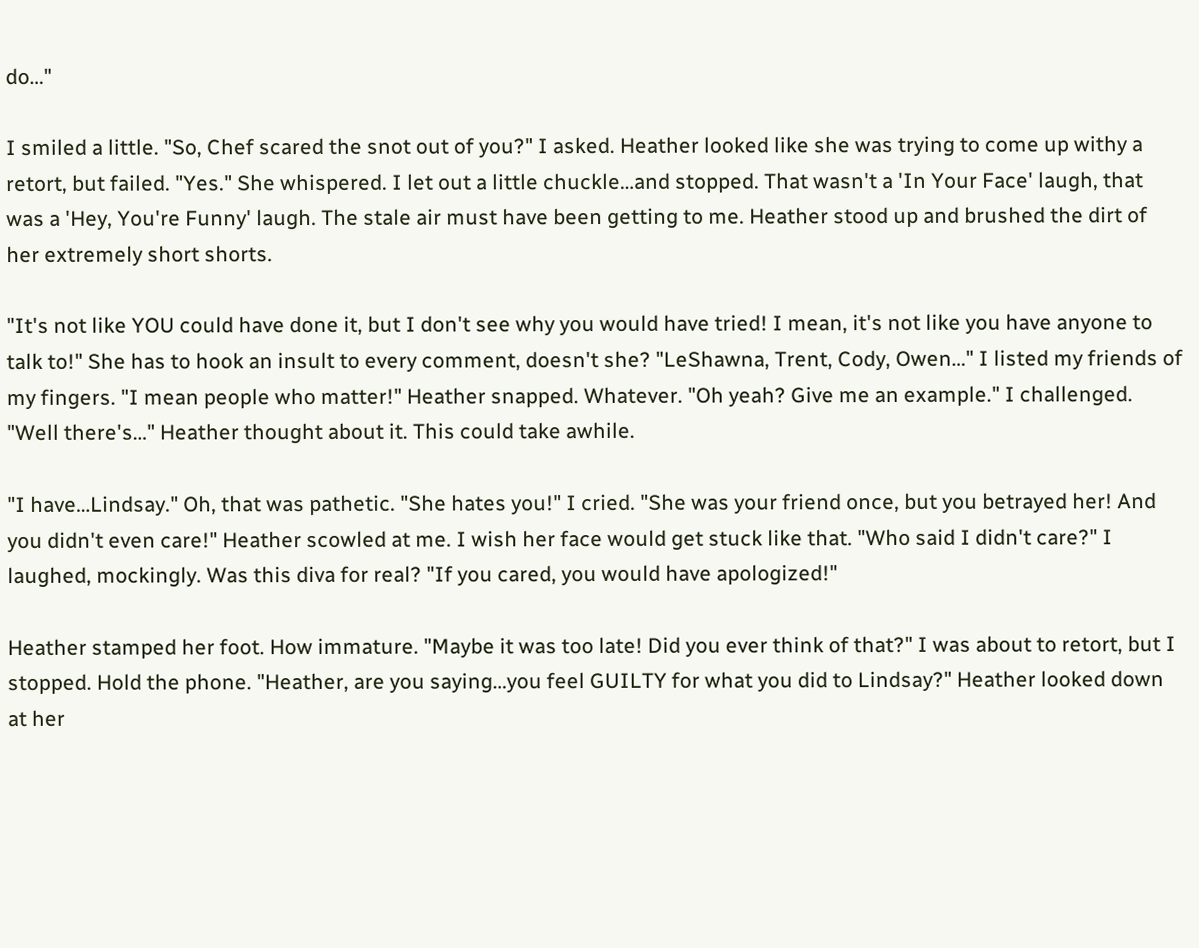do…"

I smiled a little. "So, Chef scared the snot out of you?" I asked. Heather looked like she was trying to come up withy a retort, but failed. "Yes." She whispered. I let out a little chuckle…and stopped. That wasn't a 'In Your Face' laugh, that was a 'Hey, You're Funny' laugh. The stale air must have been getting to me. Heather stood up and brushed the dirt of her extremely short shorts.

"It's not like YOU could have done it, but I don't see why you would have tried! I mean, it's not like you have anyone to talk to!" She has to hook an insult to every comment, doesn't she? "LeShawna, Trent, Cody, Owen…" I listed my friends of my fingers. "I mean people who matter!" Heather snapped. Whatever. "Oh yeah? Give me an example." I challenged. "Well there's…" Heather thought about it. This could take awhile.

"I have…Lindsay." Oh, that was pathetic. "She hates you!" I cried. "She was your friend once, but you betrayed her! And you didn't even care!" Heather scowled at me. I wish her face would get stuck like that. "Who said I didn't care?" I laughed, mockingly. Was this diva for real? "If you cared, you would have apologized!"

Heather stamped her foot. How immature. "Maybe it was too late! Did you ever think of that?" I was about to retort, but I stopped. Hold the phone. "Heather, are you saying…you feel GUILTY for what you did to Lindsay?" Heather looked down at her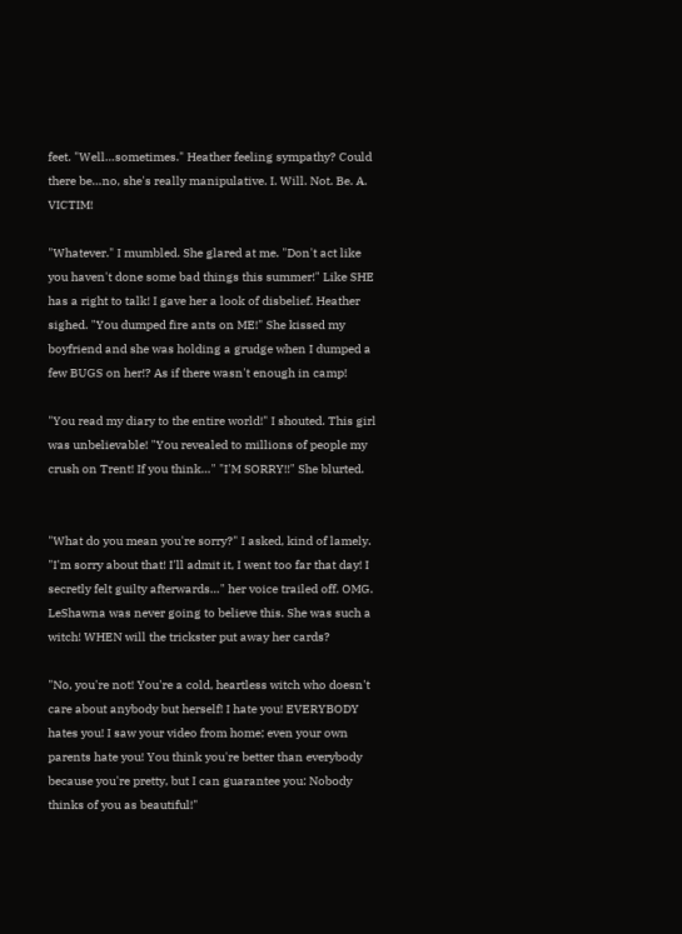feet. "Well…sometimes." Heather feeling sympathy? Could there be…no, she's really manipulative. I. Will. Not. Be. A. VICTIM!

"Whatever." I mumbled. She glared at me. "Don't act like you haven't done some bad things this summer!" Like SHE has a right to talk! I gave her a look of disbelief. Heather sighed. "You dumped fire ants on ME!" She kissed my boyfriend and she was holding a grudge when I dumped a few BUGS on her!? As if there wasn't enough in camp!

"You read my diary to the entire world!" I shouted. This girl was unbelievable! "You revealed to millions of people my crush on Trent! If you think…" "I'M SORRY!!" She blurted.


"What do you mean you're sorry?" I asked, kind of lamely. "I'm sorry about that! I'll admit it, I went too far that day! I secretly felt guilty afterwards…" her voice trailed off. OMG. LeShawna was never going to believe this. She was such a witch! WHEN will the trickster put away her cards?

"No, you're not! You're a cold, heartless witch who doesn't care about anybody but herself! I hate you! EVERYBODY hates you! I saw your video from home; even your own parents hate you! You think you're better than everybody because you're pretty, but I can guarantee you: Nobody thinks of you as beautiful!"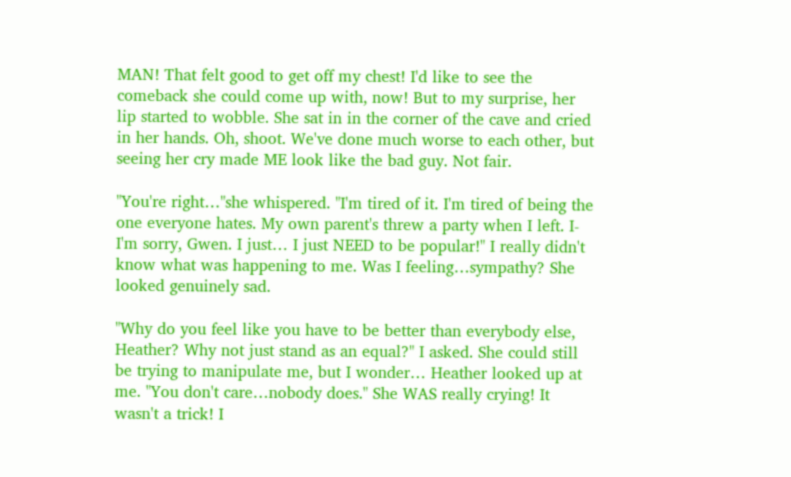MAN! That felt good to get off my chest! I'd like to see the comeback she could come up with, now! But to my surprise, her lip started to wobble. She sat in in the corner of the cave and cried in her hands. Oh, shoot. We've done much worse to each other, but seeing her cry made ME look like the bad guy. Not fair.

"You're right…"she whispered. "I'm tired of it. I'm tired of being the one everyone hates. My own parent's threw a party when I left. I-I'm sorry, Gwen. I just… I just NEED to be popular!" I really didn't know what was happening to me. Was I feeling…sympathy? She looked genuinely sad.

"Why do you feel like you have to be better than everybody else, Heather? Why not just stand as an equal?" I asked. She could still be trying to manipulate me, but I wonder… Heather looked up at me. "You don't care…nobody does." She WAS really crying! It wasn't a trick! I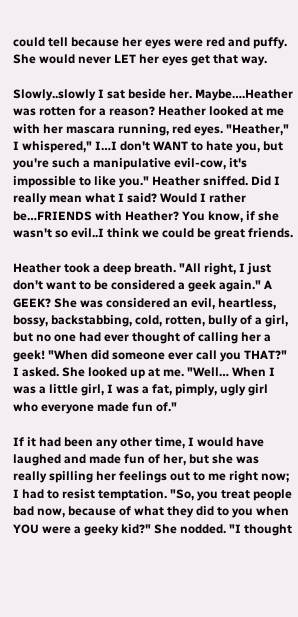could tell because her eyes were red and puffy. She would never LET her eyes get that way.

Slowly..slowly I sat beside her. Maybe….Heather was rotten for a reason? Heather looked at me with her mascara running, red eyes. "Heather," I whispered," I…I don't WANT to hate you, but you're such a manipulative evil-cow, it's impossible to like you." Heather sniffed. Did I really mean what I said? Would I rather be…FRIENDS with Heather? You know, if she wasn't so evil..I think we could be great friends.

Heather took a deep breath. "All right, I just don't want to be considered a geek again." A GEEK? She was considered an evil, heartless, bossy, backstabbing, cold, rotten, bully of a girl, but no one had ever thought of calling her a geek! "When did someone ever call you THAT?" I asked. She looked up at me. "Well… When I was a little girl, I was a fat, pimply, ugly girl who everyone made fun of."

If it had been any other time, I would have laughed and made fun of her, but she was really spilling her feelings out to me right now; I had to resist temptation. "So, you treat people bad now, because of what they did to you when YOU were a geeky kid?" She nodded. "I thought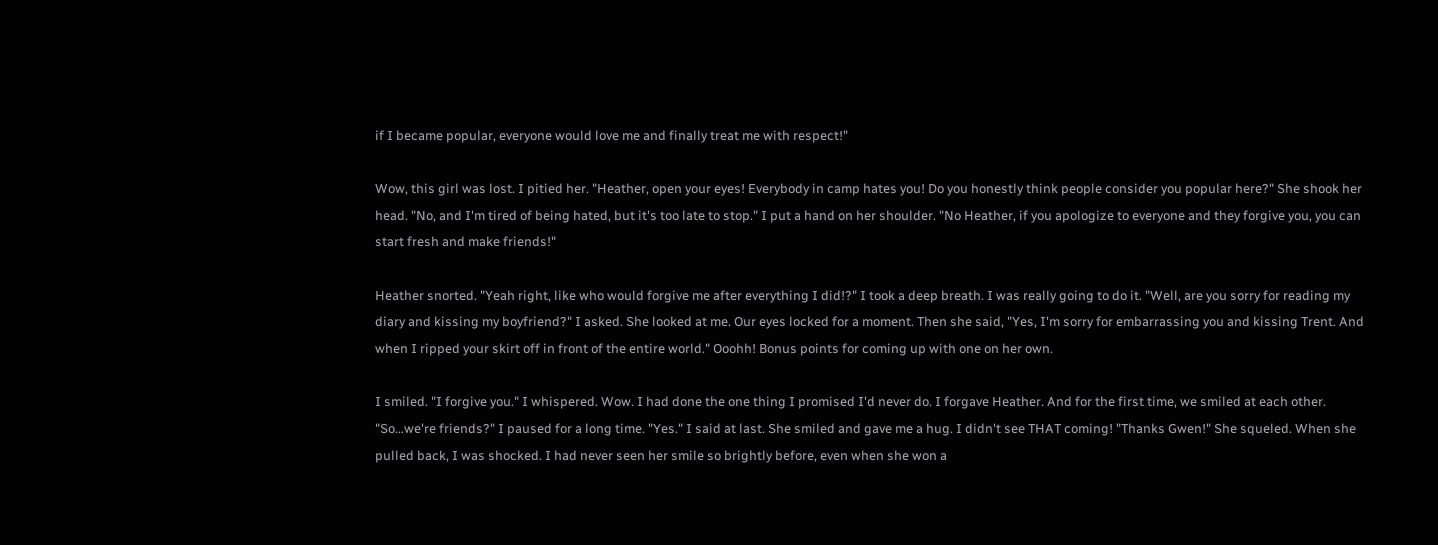if I became popular, everyone would love me and finally treat me with respect!"

Wow, this girl was lost. I pitied her. "Heather, open your eyes! Everybody in camp hates you! Do you honestly think people consider you popular here?" She shook her head. "No, and I'm tired of being hated, but it's too late to stop." I put a hand on her shoulder. "No Heather, if you apologize to everyone and they forgive you, you can start fresh and make friends!"

Heather snorted. "Yeah right, like who would forgive me after everything I did!?" I took a deep breath. I was really going to do it. "Well, are you sorry for reading my diary and kissing my boyfriend?" I asked. She looked at me. Our eyes locked for a moment. Then she said, "Yes, I'm sorry for embarrassing you and kissing Trent. And when I ripped your skirt off in front of the entire world." Ooohh! Bonus points for coming up with one on her own.

I smiled. "I forgive you." I whispered. Wow. I had done the one thing I promised I'd never do. I forgave Heather. And for the first time, we smiled at each other. "So…we're friends?" I paused for a long time. "Yes." I said at last. She smiled and gave me a hug. I didn't see THAT coming! "Thanks Gwen!" She squeled. When she pulled back, I was shocked. I had never seen her smile so brightly before, even when she won a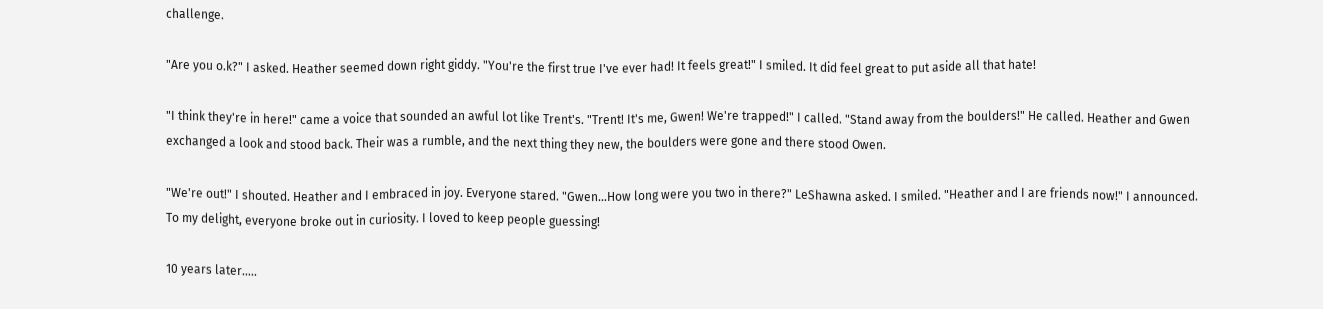challenge.

"Are you o.k?" I asked. Heather seemed down right giddy. "You're the first true I've ever had! It feels great!" I smiled. It did feel great to put aside all that hate!

"I think they're in here!" came a voice that sounded an awful lot like Trent's. "Trent! It's me, Gwen! We're trapped!" I called. "Stand away from the boulders!" He called. Heather and Gwen exchanged a look and stood back. Their was a rumble, and the next thing they new, the boulders were gone and there stood Owen.

"We're out!" I shouted. Heather and I embraced in joy. Everyone stared. "Gwen…How long were you two in there?" LeShawna asked. I smiled. "Heather and I are friends now!" I announced. To my delight, everyone broke out in curiosity. I loved to keep people guessing!

10 years later…..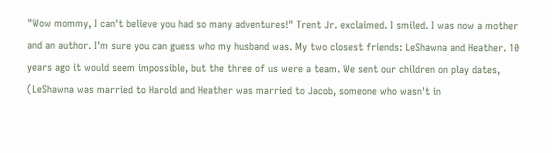"Wow mommy, I can't believe you had so many adventures!" Trent Jr. exclaimed. I smiled. I was now a mother and an author. I'm sure you can guess who my husband was. My two closest friends: LeShawna and Heather. 10 years ago it would seem impossible, but the three of us were a team. We sent our children on play dates, (LeShawna was married to Harold and Heather was married to Jacob, someone who wasn't in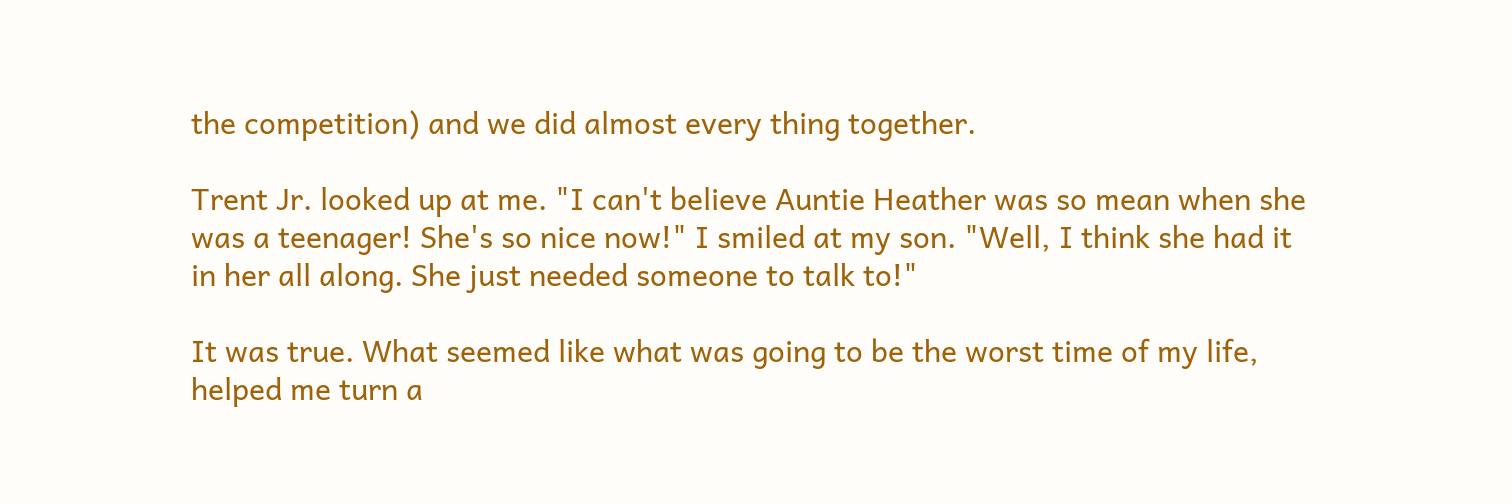the competition) and we did almost every thing together.

Trent Jr. looked up at me. "I can't believe Auntie Heather was so mean when she was a teenager! She's so nice now!" I smiled at my son. "Well, I think she had it in her all along. She just needed someone to talk to!"

It was true. What seemed like what was going to be the worst time of my life, helped me turn a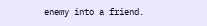enemy into a friend.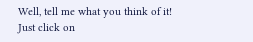Well, tell me what you think of it! Just click on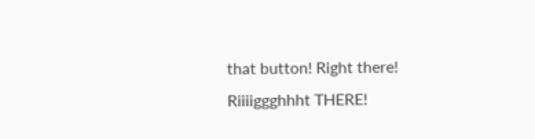that button! Right there! Riiiiggghhht THERE!